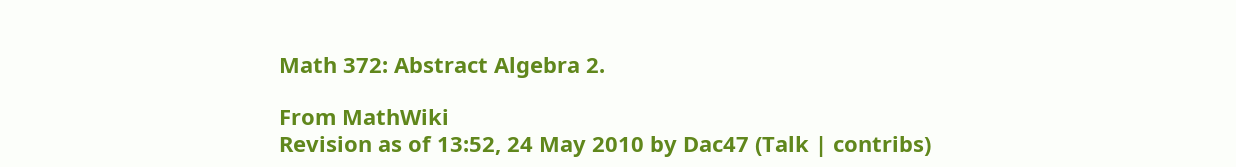Math 372: Abstract Algebra 2.

From MathWiki
Revision as of 13:52, 24 May 2010 by Dac47 (Talk | contribs)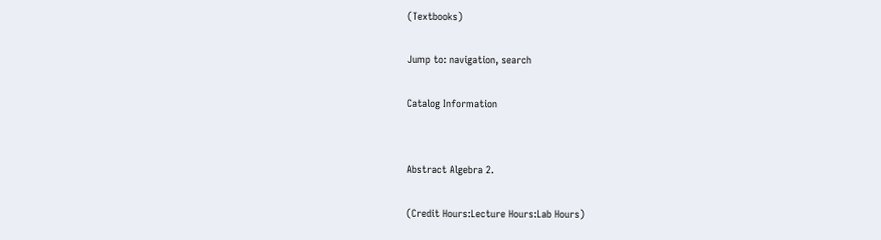(Textbooks)

Jump to: navigation, search

Catalog Information


Abstract Algebra 2.

(Credit Hours:Lecture Hours:Lab Hours)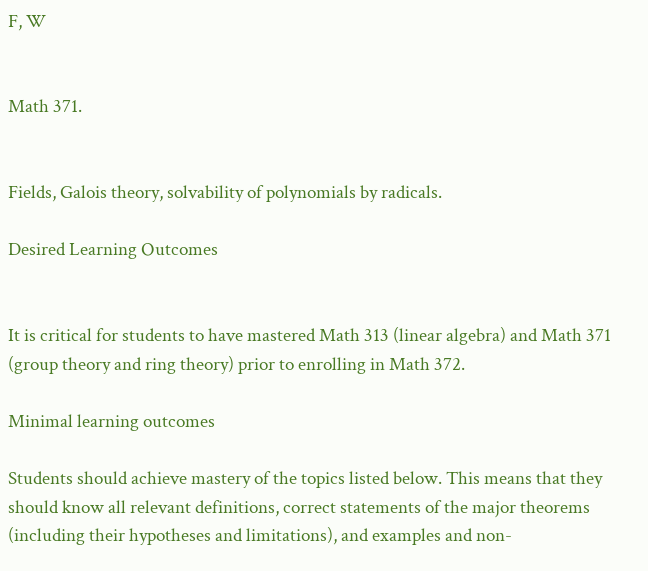F, W


Math 371.


Fields, Galois theory, solvability of polynomials by radicals.

Desired Learning Outcomes


It is critical for students to have mastered Math 313 (linear algebra) and Math 371 (group theory and ring theory) prior to enrolling in Math 372.

Minimal learning outcomes

Students should achieve mastery of the topics listed below. This means that they should know all relevant definitions, correct statements of the major theorems (including their hypotheses and limitations), and examples and non-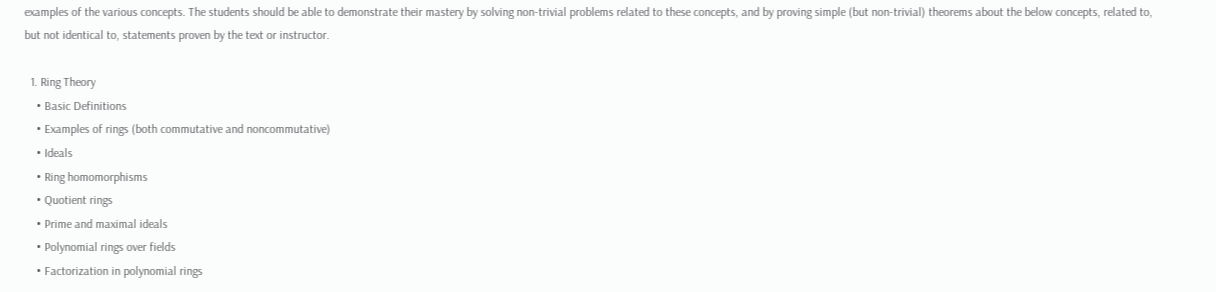examples of the various concepts. The students should be able to demonstrate their mastery by solving non-trivial problems related to these concepts, and by proving simple (but non-trivial) theorems about the below concepts, related to, but not identical to, statements proven by the text or instructor.

  1. Ring Theory
    • Basic Definitions
    • Examples of rings (both commutative and noncommutative)
    • Ideals
    • Ring homomorphisms
    • Quotient rings
    • Prime and maximal ideals
    • Polynomial rings over fields
    • Factorization in polynomial rings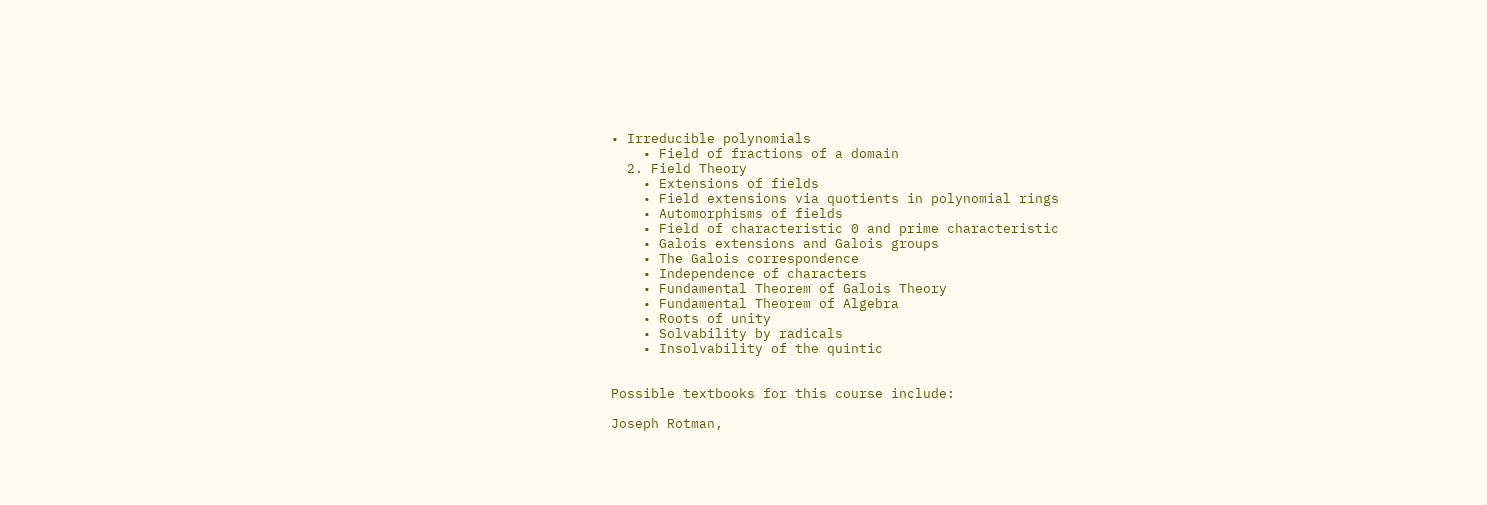• Irreducible polynomials
    • Field of fractions of a domain
  2. Field Theory
    • Extensions of fields
    • Field extensions via quotients in polynomial rings
    • Automorphisms of fields
    • Field of characteristic 0 and prime characteristic
    • Galois extensions and Galois groups
    • The Galois correspondence
    • Independence of characters
    • Fundamental Theorem of Galois Theory
    • Fundamental Theorem of Algebra
    • Roots of unity
    • Solvability by radicals
    • Insolvability of the quintic


Possible textbooks for this course include:

Joseph Rotman,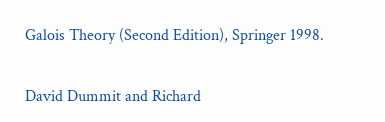Galois Theory (Second Edition), Springer 1998.

David Dummit and Richard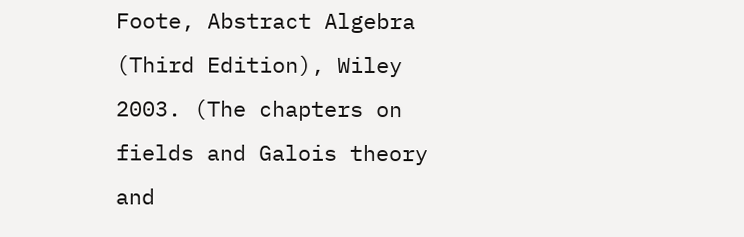Foote, Abstract Algebra (Third Edition), Wiley 2003. (The chapters on fields and Galois theory and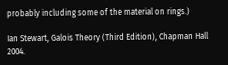probably including some of the material on rings.)

Ian Stewart, Galois Theory (Third Edition), Chapman Hall 2004.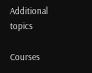Additional topics

Courses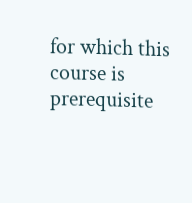for which this course is prerequisite